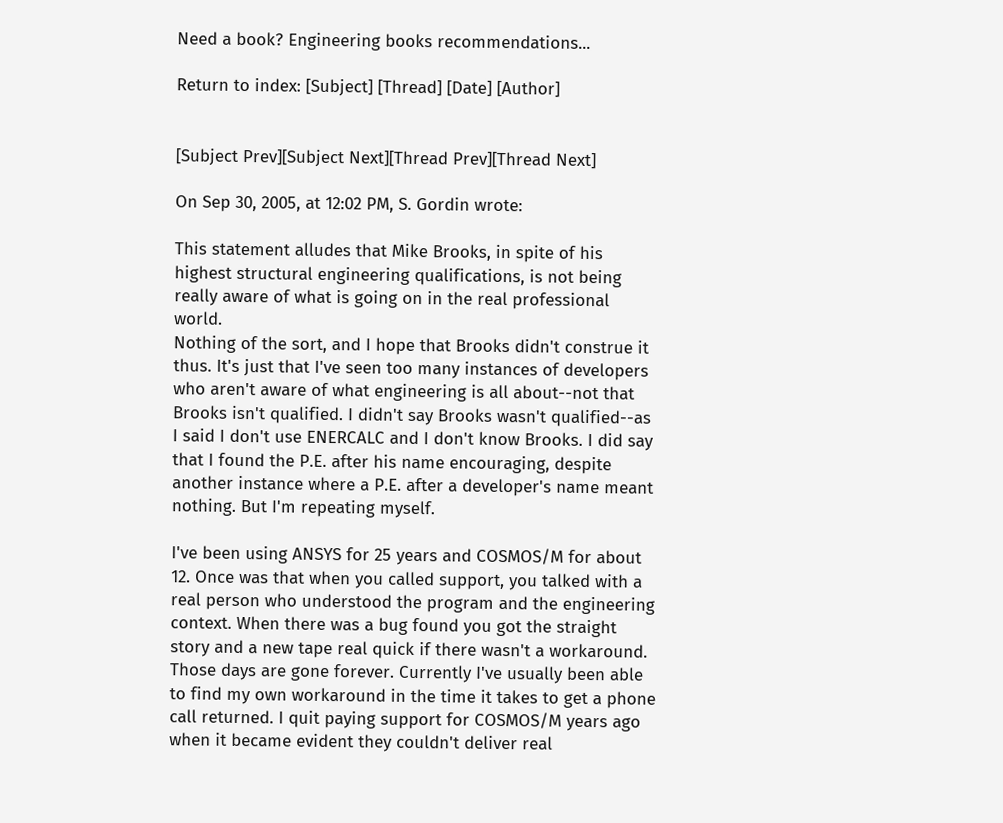Need a book? Engineering books recommendations...

Return to index: [Subject] [Thread] [Date] [Author]


[Subject Prev][Subject Next][Thread Prev][Thread Next]

On Sep 30, 2005, at 12:02 PM, S. Gordin wrote:

This statement alludes that Mike Brooks, in spite of his highest structural engineering qualifications, is not being really aware of what is going on in the real professional world.
Nothing of the sort, and I hope that Brooks didn't construe it thus. It's just that I've seen too many instances of developers who aren't aware of what engineering is all about--not that Brooks isn't qualified. I didn't say Brooks wasn't qualified--as I said I don't use ENERCALC and I don't know Brooks. I did say that I found the P.E. after his name encouraging, despite another instance where a P.E. after a developer's name meant nothing. But I'm repeating myself.

I've been using ANSYS for 25 years and COSMOS/M for about 12. Once was that when you called support, you talked with a real person who understood the program and the engineering context. When there was a bug found you got the straight story and a new tape real quick if there wasn't a workaround. Those days are gone forever. Currently I've usually been able to find my own workaround in the time it takes to get a phone call returned. I quit paying support for COSMOS/M years ago when it became evident they couldn't deliver real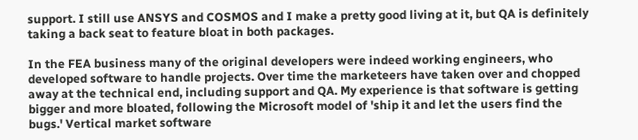support. I still use ANSYS and COSMOS and I make a pretty good living at it, but QA is definitely taking a back seat to feature bloat in both packages.

In the FEA business many of the original developers were indeed working engineers, who developed software to handle projects. Over time the marketeers have taken over and chopped away at the technical end, including support and QA. My experience is that software is getting bigger and more bloated, following the Microsoft model of 'ship it and let the users find the bugs.' Vertical market software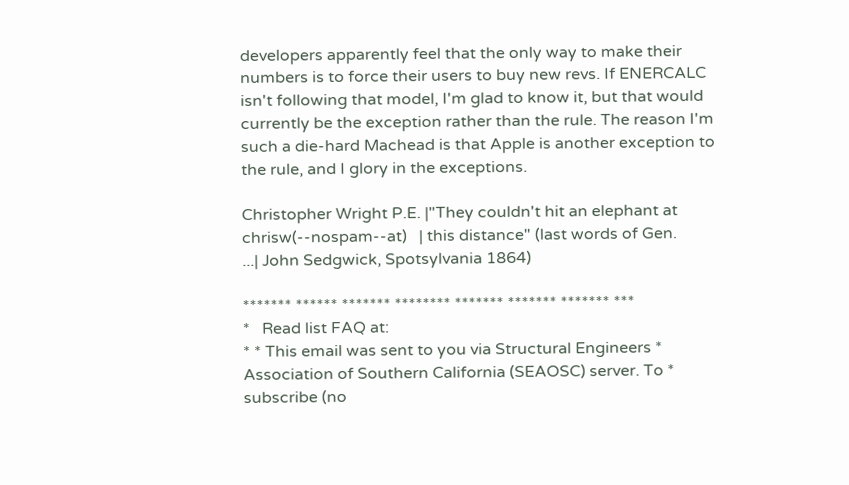developers apparently feel that the only way to make their numbers is to force their users to buy new revs. If ENERCALC isn't following that model, I'm glad to know it, but that would currently be the exception rather than the rule. The reason I'm such a die-hard Machead is that Apple is another exception to the rule, and I glory in the exceptions.

Christopher Wright P.E. |"They couldn't hit an elephant at
chrisw(--nospam--at)   | this distance" (last words of Gen.
...| John Sedgwick, Spotsylvania 1864)

******* ****** ******* ******** ******* ******* ******* ***
*   Read list FAQ at:
* * This email was sent to you via Structural Engineers * Association of Southern California (SEAOSC) server. To * subscribe (no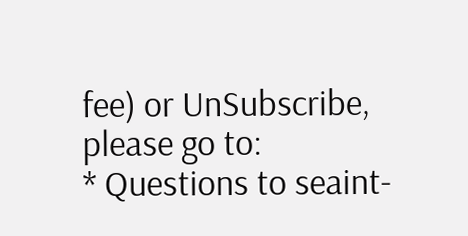fee) or UnSubscribe, please go to:
* Questions to seaint-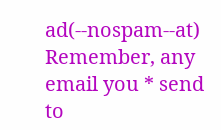ad(--nospam--at) Remember, any email you * send to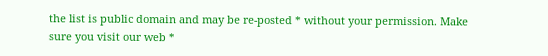the list is public domain and may be re-posted * without your permission. Make sure you visit our web *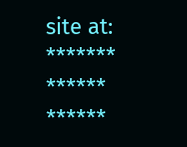site at: ******* ****** ******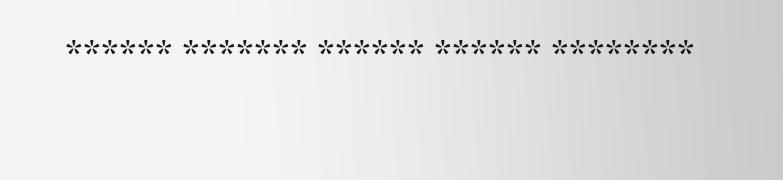****** ******* ****** ****** ********